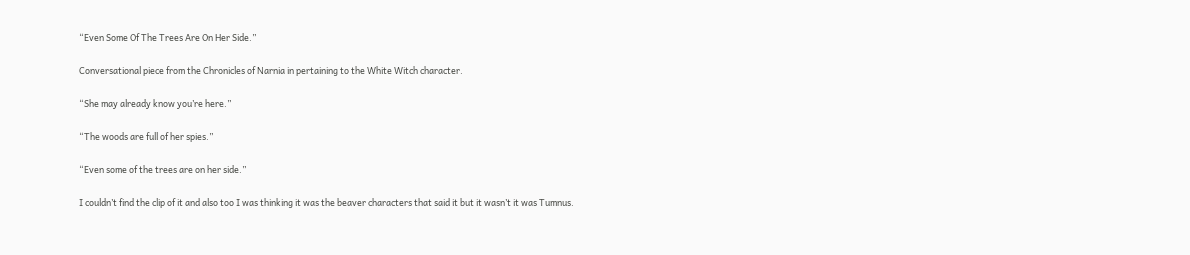“Even Some Of The Trees Are On Her Side.”

Conversational piece from the Chronicles of Narnia in pertaining to the White Witch character.

“She may already know you’re here.”

“The woods are full of her spies.”

“Even some of the trees are on her side.”

I couldn’t find the clip of it and also too I was thinking it was the beaver characters that said it but it wasn’t it was Tumnus.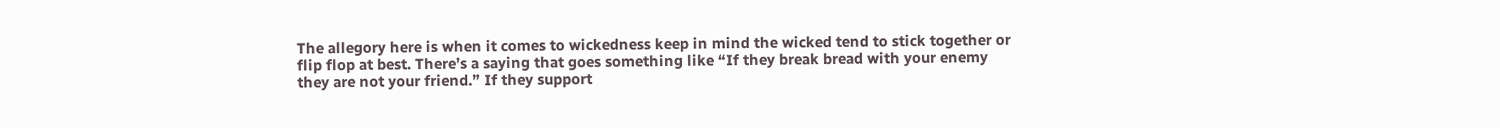The allegory here is when it comes to wickedness keep in mind the wicked tend to stick together or flip flop at best. There’s a saying that goes something like “If they break bread with your enemy they are not your friend.” If they support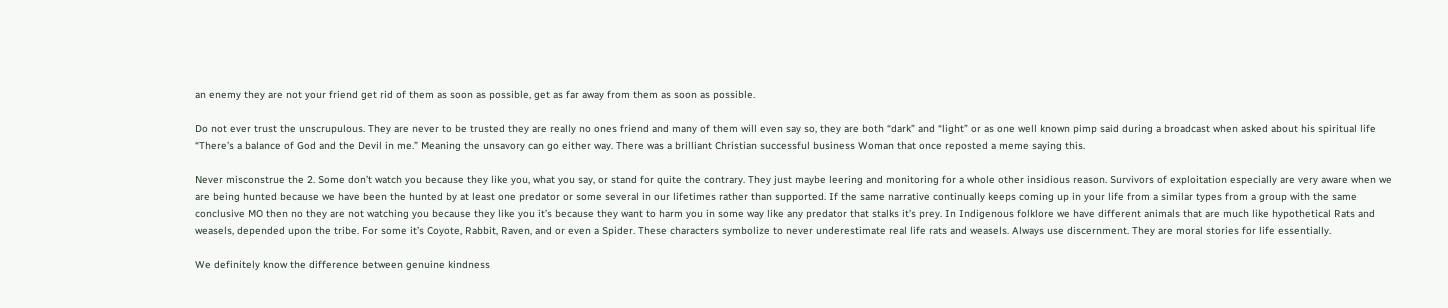an enemy they are not your friend get rid of them as soon as possible, get as far away from them as soon as possible.

Do not ever trust the unscrupulous. They are never to be trusted they are really no ones friend and many of them will even say so, they are both “dark” and “light” or as one well known pimp said during a broadcast when asked about his spiritual life “There’s a balance of God and the Devil in me.” Meaning the unsavory can go either way. There was a brilliant Christian successful business Woman that once reposted a meme saying this.

Never misconstrue the 2. Some don’t watch you because they like you, what you say, or stand for quite the contrary. They just maybe leering and monitoring for a whole other insidious reason. Survivors of exploitation especially are very aware when we are being hunted because we have been the hunted by at least one predator or some several in our lifetimes rather than supported. If the same narrative continually keeps coming up in your life from a similar types from a group with the same conclusive MO then no they are not watching you because they like you it’s because they want to harm you in some way like any predator that stalks it’s prey. In Indigenous folklore we have different animals that are much like hypothetical Rats and weasels, depended upon the tribe. For some it’s Coyote, Rabbit, Raven, and or even a Spider. These characters symbolize to never underestimate real life rats and weasels. Always use discernment. They are moral stories for life essentially.

We definitely know the difference between genuine kindness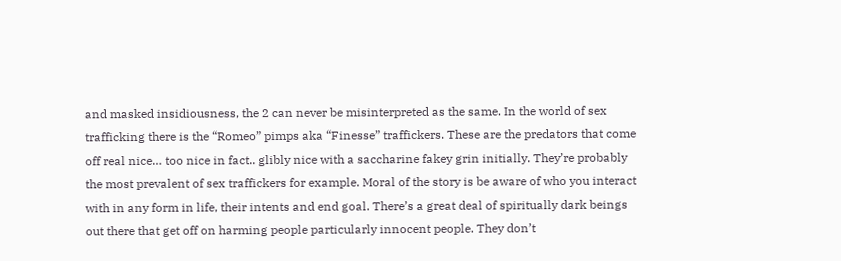and masked insidiousness, the 2 can never be misinterpreted as the same. In the world of sex trafficking there is the “Romeo” pimps aka “Finesse” traffickers. These are the predators that come off real nice… too nice in fact.. glibly nice with a saccharine fakey grin initially. They’re probably the most prevalent of sex traffickers for example. Moral of the story is be aware of who you interact with in any form in life, their intents and end goal. There’s a great deal of spiritually dark beings out there that get off on harming people particularly innocent people. They don’t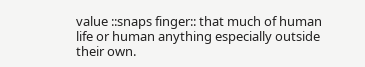value ::snaps finger:: that much of human life or human anything especially outside their own.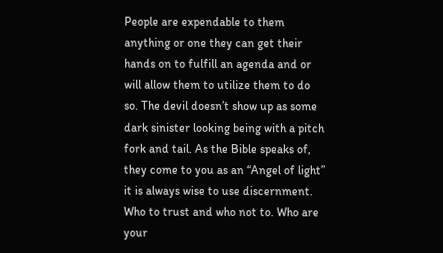People are expendable to them anything or one they can get their hands on to fulfill an agenda and or will allow them to utilize them to do so. The devil doesn’t show up as some dark sinister looking being with a pitch fork and tail. As the Bible speaks of, they come to you as an “Angel of light” it is always wise to use discernment. Who to trust and who not to. Who are your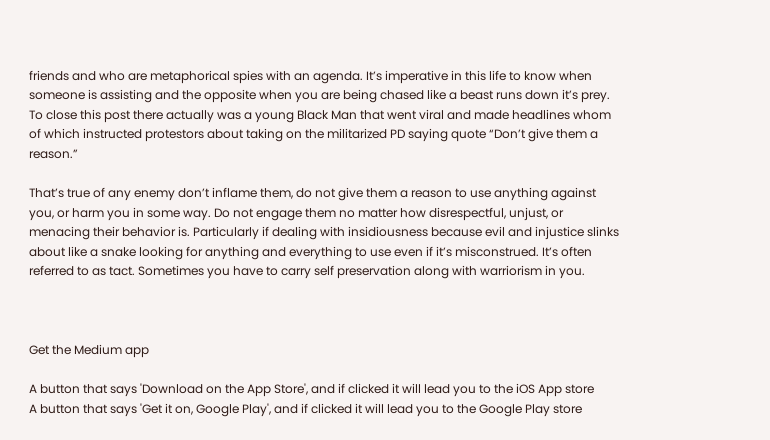friends and who are metaphorical spies with an agenda. It’s imperative in this life to know when someone is assisting and the opposite when you are being chased like a beast runs down it’s prey. To close this post there actually was a young Black Man that went viral and made headlines whom of which instructed protestors about taking on the militarized PD saying quote “Don’t give them a reason.”

That’s true of any enemy don’t inflame them, do not give them a reason to use anything against you, or harm you in some way. Do not engage them no matter how disrespectful, unjust, or menacing their behavior is. Particularly if dealing with insidiousness because evil and injustice slinks about like a snake looking for anything and everything to use even if it’s misconstrued. It’s often referred to as tact. Sometimes you have to carry self preservation along with warriorism in you.



Get the Medium app

A button that says 'Download on the App Store', and if clicked it will lead you to the iOS App store
A button that says 'Get it on, Google Play', and if clicked it will lead you to the Google Play store